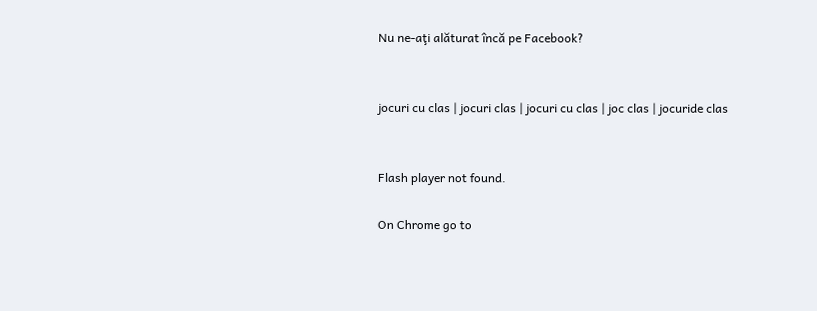Nu ne-aţi alăturat încă pe Facebook?


jocuri cu clas | jocuri clas | jocuri cu clas | joc clas | jocuride clas


Flash player not found.

On Chrome go to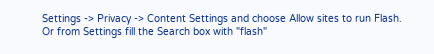Settings -> Privacy -> Content Settings and choose Allow sites to run Flash.
Or from Settings fill the Search box with "flash"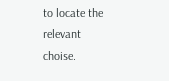to locate the relevant choise.